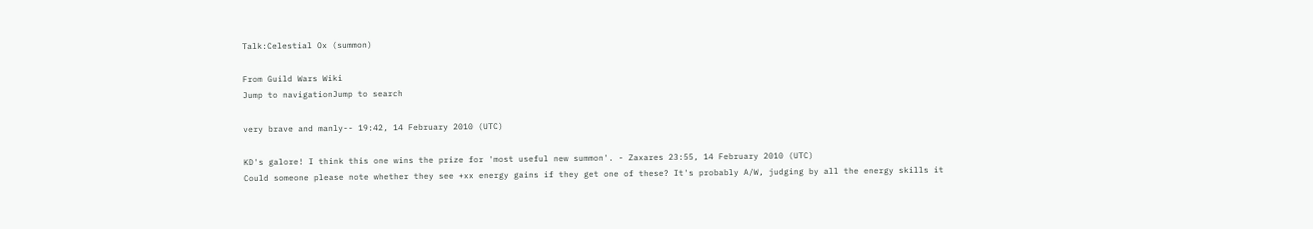Talk:Celestial Ox (summon)

From Guild Wars Wiki
Jump to navigationJump to search

very brave and manly-- 19:42, 14 February 2010 (UTC)

KD's galore! I think this one wins the prize for 'most useful new summon'. - Zaxares 23:55, 14 February 2010 (UTC)
Could someone please note whether they see +xx energy gains if they get one of these? It's probably A/W, judging by all the energy skills it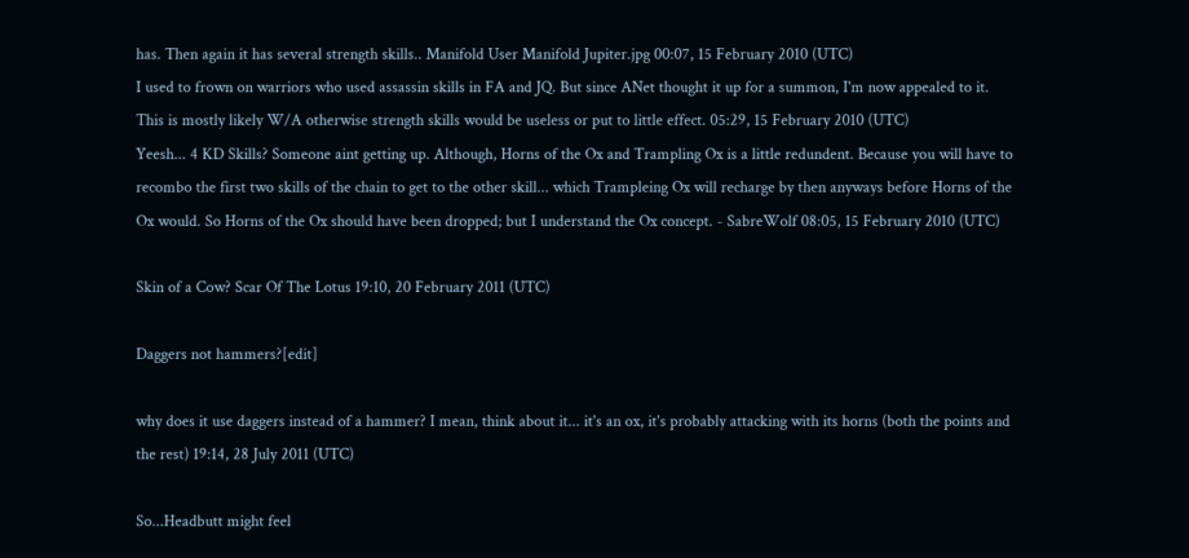has. Then again it has several strength skills.. Manifold User Manifold Jupiter.jpg 00:07, 15 February 2010 (UTC)
I used to frown on warriors who used assassin skills in FA and JQ. But since ANet thought it up for a summon, I'm now appealed to it. This is mostly likely W/A otherwise strength skills would be useless or put to little effect. 05:29, 15 February 2010 (UTC)
Yeesh... 4 KD Skills? Someone aint getting up. Although, Horns of the Ox and Trampling Ox is a little redundent. Because you will have to recombo the first two skills of the chain to get to the other skill... which Trampleing Ox will recharge by then anyways before Horns of the Ox would. So Horns of the Ox should have been dropped; but I understand the Ox concept. - SabreWolf 08:05, 15 February 2010 (UTC)

Skin of a Cow? Scar Of The Lotus 19:10, 20 February 2011 (UTC)

Daggers not hammers?[edit]

why does it use daggers instead of a hammer? I mean, think about it... it's an ox, it's probably attacking with its horns (both the points and the rest) 19:14, 28 July 2011 (UTC)

So...Headbutt might feel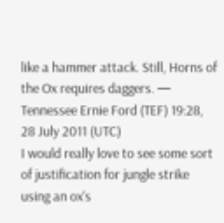like a hammer attack. Still, Horns of the Ox requires daggers. — Tennessee Ernie Ford (TEF) 19:28, 28 July 2011 (UTC)
I would really love to see some sort of justification for jungle strike using an ox's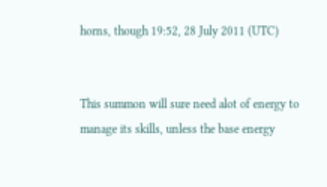horns, though 19:52, 28 July 2011 (UTC)


This summon will sure need alot of energy to manage its skills, unless the base energy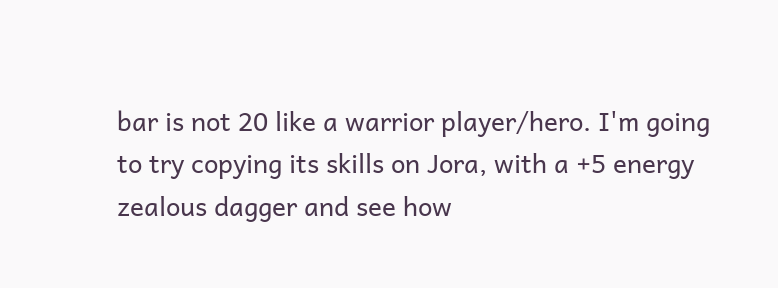bar is not 20 like a warrior player/hero. I'm going to try copying its skills on Jora, with a +5 energy zealous dagger and see how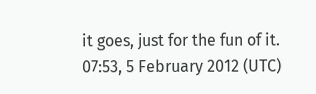it goes, just for the fun of it. 07:53, 5 February 2012 (UTC)